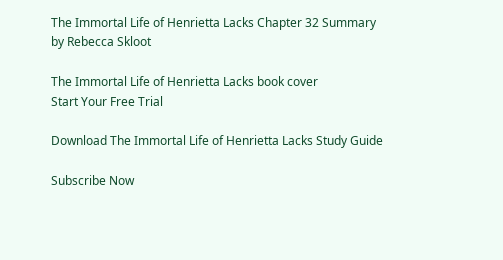The Immortal Life of Henrietta Lacks Chapter 32 Summary
by Rebecca Skloot

The Immortal Life of Henrietta Lacks book cover
Start Your Free Trial

Download The Immortal Life of Henrietta Lacks Study Guide

Subscribe Now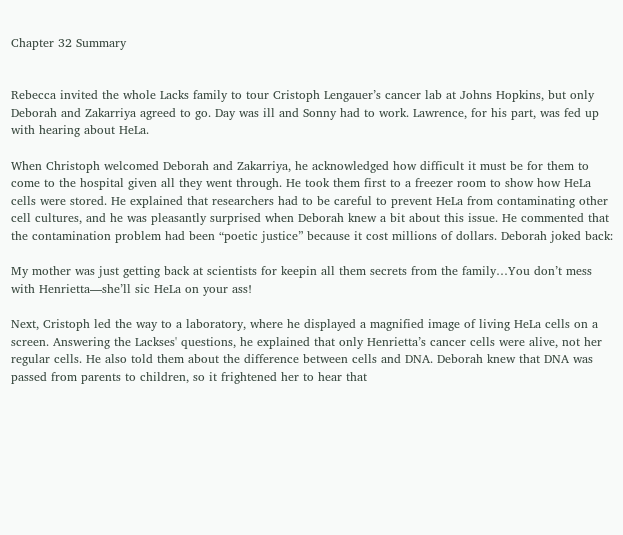Chapter 32 Summary


Rebecca invited the whole Lacks family to tour Cristoph Lengauer’s cancer lab at Johns Hopkins, but only Deborah and Zakarriya agreed to go. Day was ill and Sonny had to work. Lawrence, for his part, was fed up with hearing about HeLa.

When Christoph welcomed Deborah and Zakarriya, he acknowledged how difficult it must be for them to come to the hospital given all they went through. He took them first to a freezer room to show how HeLa cells were stored. He explained that researchers had to be careful to prevent HeLa from contaminating other cell cultures, and he was pleasantly surprised when Deborah knew a bit about this issue. He commented that the contamination problem had been “poetic justice” because it cost millions of dollars. Deborah joked back:

My mother was just getting back at scientists for keepin all them secrets from the family…You don’t mess with Henrietta—she’ll sic HeLa on your ass!

Next, Cristoph led the way to a laboratory, where he displayed a magnified image of living HeLa cells on a screen. Answering the Lackses' questions, he explained that only Henrietta’s cancer cells were alive, not her regular cells. He also told them about the difference between cells and DNA. Deborah knew that DNA was passed from parents to children, so it frightened her to hear that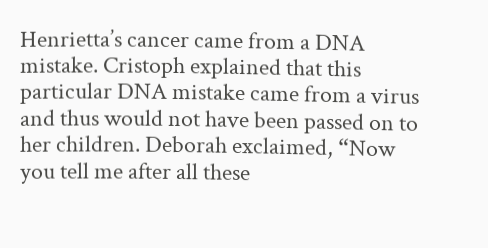Henrietta’s cancer came from a DNA mistake. Cristoph explained that this particular DNA mistake came from a virus and thus would not have been passed on to her children. Deborah exclaimed, “Now you tell me after all these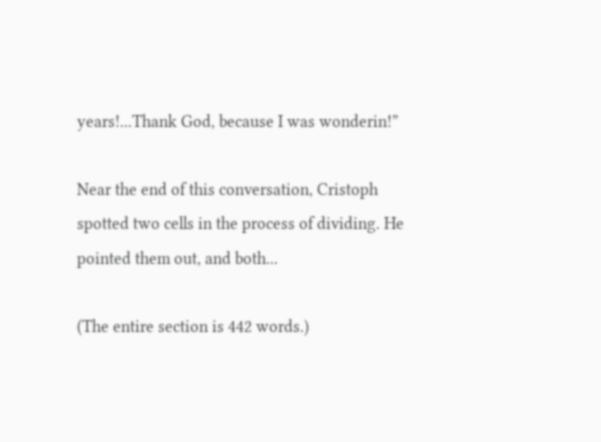years!...Thank God, because I was wonderin!”

Near the end of this conversation, Cristoph spotted two cells in the process of dividing. He pointed them out, and both...

(The entire section is 442 words.)